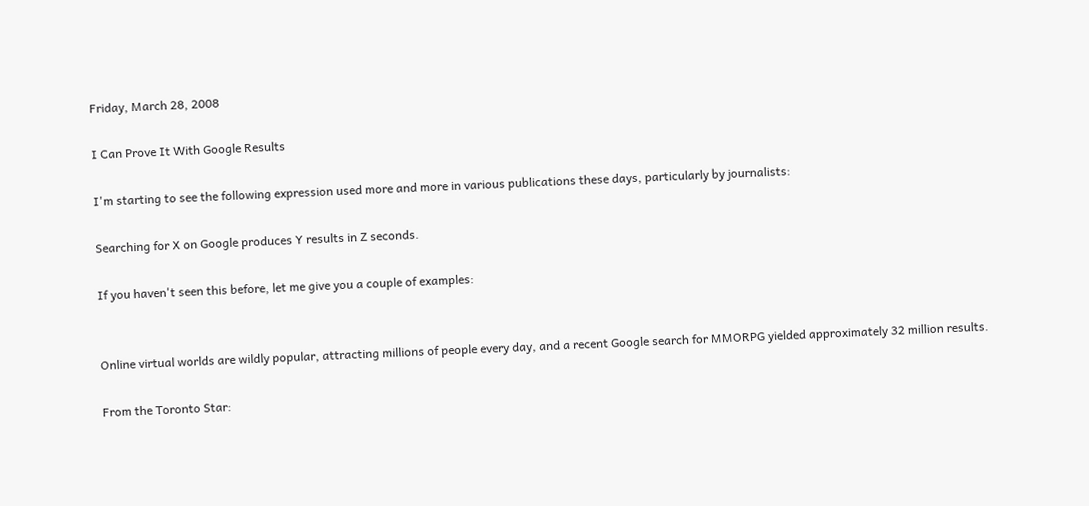Friday, March 28, 2008

I Can Prove It With Google Results

I'm starting to see the following expression used more and more in various publications these days, particularly by journalists:

Searching for X on Google produces Y results in Z seconds.

If you haven't seen this before, let me give you a couple of examples:


Online virtual worlds are wildly popular, attracting millions of people every day, and a recent Google search for MMORPG yielded approximately 32 million results.

From the Toronto Star: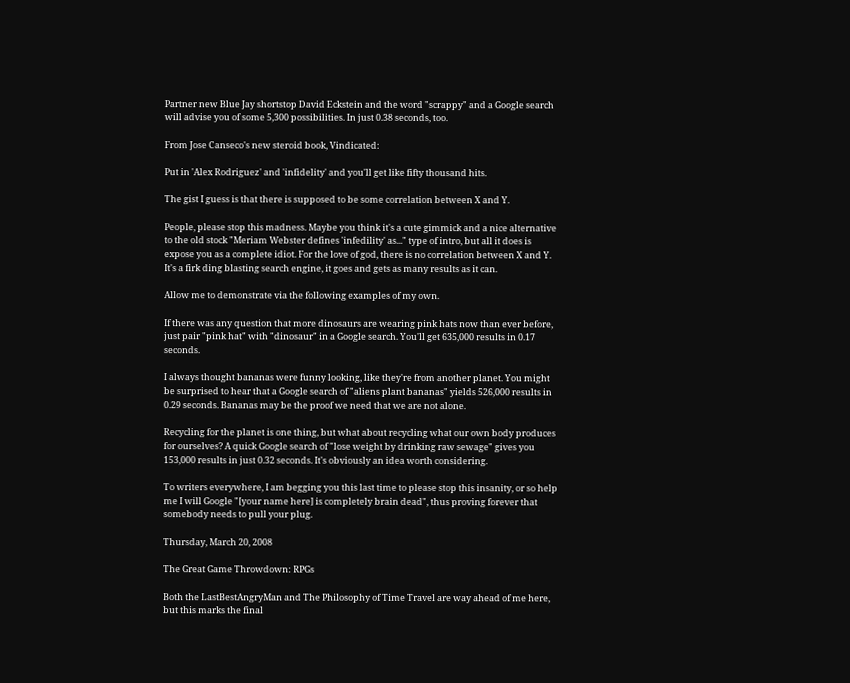Partner new Blue Jay shortstop David Eckstein and the word "scrappy" and a Google search will advise you of some 5,300 possibilities. In just 0.38 seconds, too.

From Jose Canseco's new steroid book, Vindicated:

Put in 'Alex Rodriguez' and 'infidelity' and you'll get like fifty thousand hits.

The gist I guess is that there is supposed to be some correlation between X and Y.

People, please stop this madness. Maybe you think it's a cute gimmick and a nice alternative to the old stock "Meriam Webster defines 'infedility' as..." type of intro, but all it does is expose you as a complete idiot. For the love of god, there is no correlation between X and Y. It's a firk ding blasting search engine, it goes and gets as many results as it can.

Allow me to demonstrate via the following examples of my own.

If there was any question that more dinosaurs are wearing pink hats now than ever before, just pair "pink hat" with "dinosaur" in a Google search. You'll get 635,000 results in 0.17 seconds.

I always thought bananas were funny looking, like they're from another planet. You might be surprised to hear that a Google search of "aliens plant bananas" yields 526,000 results in 0.29 seconds. Bananas may be the proof we need that we are not alone.

Recycling for the planet is one thing, but what about recycling what our own body produces for ourselves? A quick Google search of "lose weight by drinking raw sewage" gives you 153,000 results in just 0.32 seconds. It's obviously an idea worth considering.

To writers everywhere, I am begging you this last time to please stop this insanity, or so help me I will Google "[your name here] is completely brain dead", thus proving forever that somebody needs to pull your plug.

Thursday, March 20, 2008

The Great Game Throwdown: RPGs

Both the LastBestAngryMan and The Philosophy of Time Travel are way ahead of me here, but this marks the final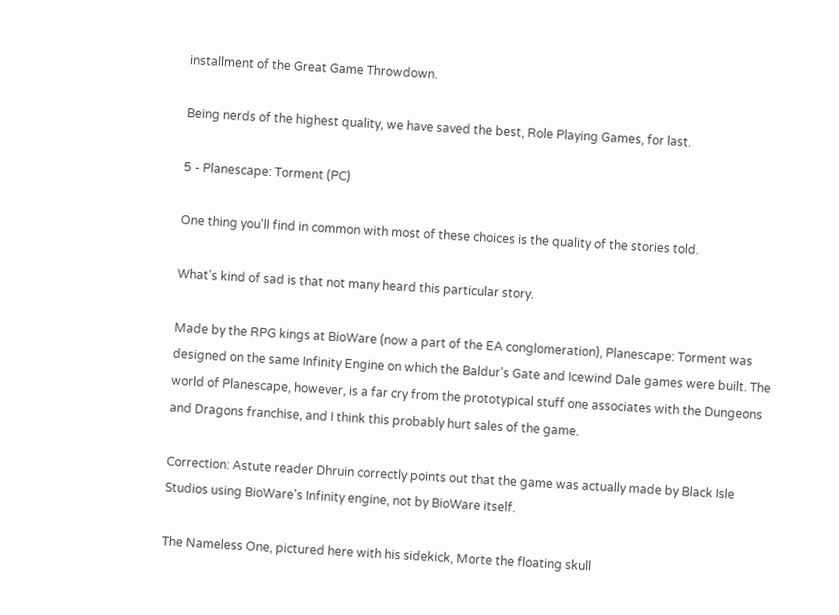installment of the Great Game Throwdown.

Being nerds of the highest quality, we have saved the best, Role Playing Games, for last.

5 - Planescape: Torment (PC)

One thing you'll find in common with most of these choices is the quality of the stories told.

What's kind of sad is that not many heard this particular story.

Made by the RPG kings at BioWare (now a part of the EA conglomeration), Planescape: Torment was designed on the same Infinity Engine on which the Baldur's Gate and Icewind Dale games were built. The world of Planescape, however, is a far cry from the prototypical stuff one associates with the Dungeons and Dragons franchise, and I think this probably hurt sales of the game.

Correction: Astute reader Dhruin correctly points out that the game was actually made by Black Isle Studios using BioWare's Infinity engine, not by BioWare itself.

The Nameless One, pictured here with his sidekick, Morte the floating skull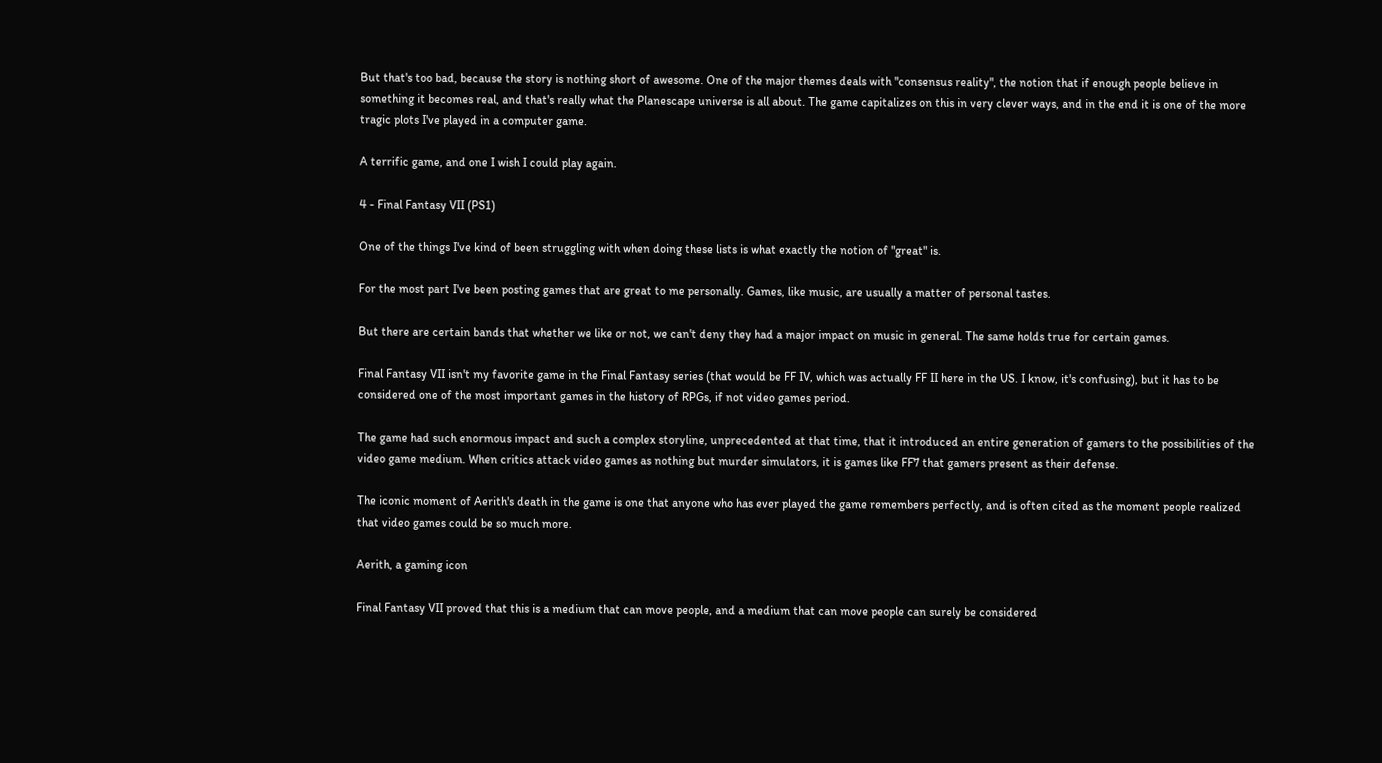But that's too bad, because the story is nothing short of awesome. One of the major themes deals with "consensus reality", the notion that if enough people believe in something it becomes real, and that's really what the Planescape universe is all about. The game capitalizes on this in very clever ways, and in the end it is one of the more tragic plots I've played in a computer game.

A terrific game, and one I wish I could play again.

4 - Final Fantasy VII (PS1)

One of the things I've kind of been struggling with when doing these lists is what exactly the notion of "great" is.

For the most part I've been posting games that are great to me personally. Games, like music, are usually a matter of personal tastes.

But there are certain bands that whether we like or not, we can't deny they had a major impact on music in general. The same holds true for certain games.

Final Fantasy VII isn't my favorite game in the Final Fantasy series (that would be FF IV, which was actually FF II here in the US. I know, it's confusing), but it has to be considered one of the most important games in the history of RPGs, if not video games period.

The game had such enormous impact and such a complex storyline, unprecedented at that time, that it introduced an entire generation of gamers to the possibilities of the video game medium. When critics attack video games as nothing but murder simulators, it is games like FF7 that gamers present as their defense.

The iconic moment of Aerith's death in the game is one that anyone who has ever played the game remembers perfectly, and is often cited as the moment people realized that video games could be so much more.

Aerith, a gaming icon

Final Fantasy VII proved that this is a medium that can move people, and a medium that can move people can surely be considered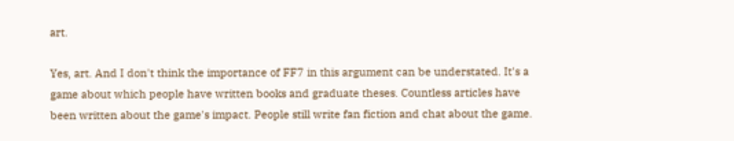art.

Yes, art. And I don't think the importance of FF7 in this argument can be understated. It's a game about which people have written books and graduate theses. Countless articles have been written about the game's impact. People still write fan fiction and chat about the game.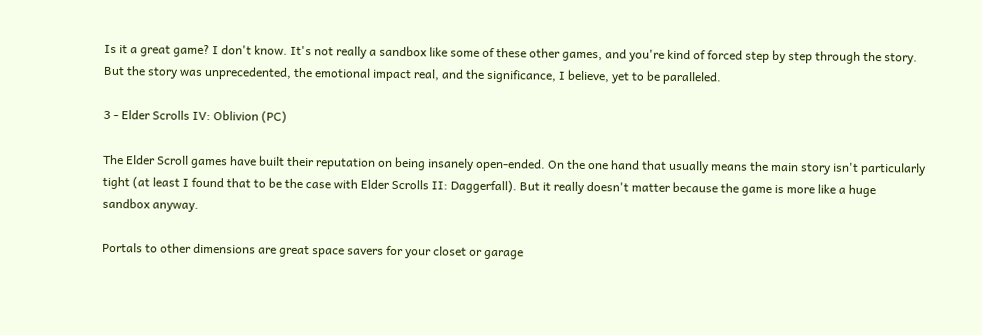Is it a great game? I don't know. It's not really a sandbox like some of these other games, and you're kind of forced step by step through the story. But the story was unprecedented, the emotional impact real, and the significance, I believe, yet to be paralleled.

3 - Elder Scrolls IV: Oblivion (PC)

The Elder Scroll games have built their reputation on being insanely open-ended. On the one hand that usually means the main story isn't particularly tight (at least I found that to be the case with Elder Scrolls II: Daggerfall). But it really doesn't matter because the game is more like a huge sandbox anyway.

Portals to other dimensions are great space savers for your closet or garage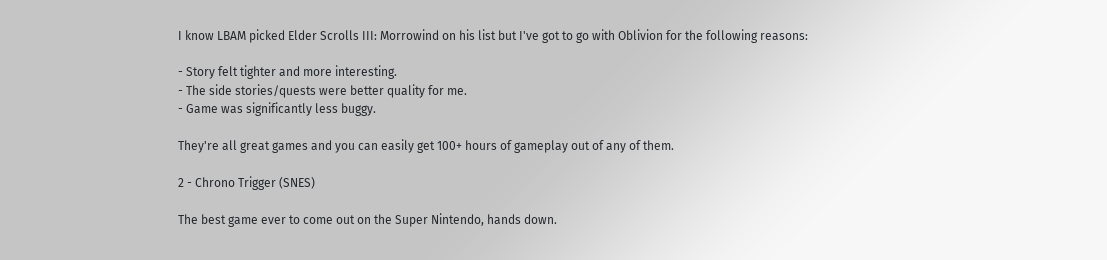I know LBAM picked Elder Scrolls III: Morrowind on his list but I've got to go with Oblivion for the following reasons:

- Story felt tighter and more interesting.
- The side stories/quests were better quality for me.
- Game was significantly less buggy.

They're all great games and you can easily get 100+ hours of gameplay out of any of them.

2 - Chrono Trigger (SNES)

The best game ever to come out on the Super Nintendo, hands down.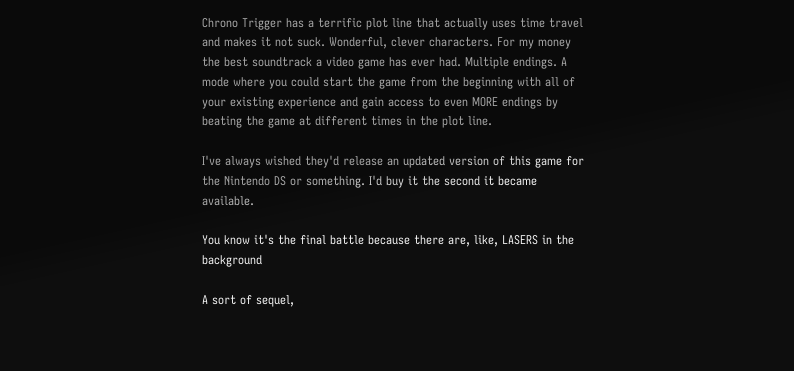Chrono Trigger has a terrific plot line that actually uses time travel and makes it not suck. Wonderful, clever characters. For my money the best soundtrack a video game has ever had. Multiple endings. A mode where you could start the game from the beginning with all of your existing experience and gain access to even MORE endings by beating the game at different times in the plot line.

I've always wished they'd release an updated version of this game for the Nintendo DS or something. I'd buy it the second it became available.

You know it's the final battle because there are, like, LASERS in the background

A sort of sequel,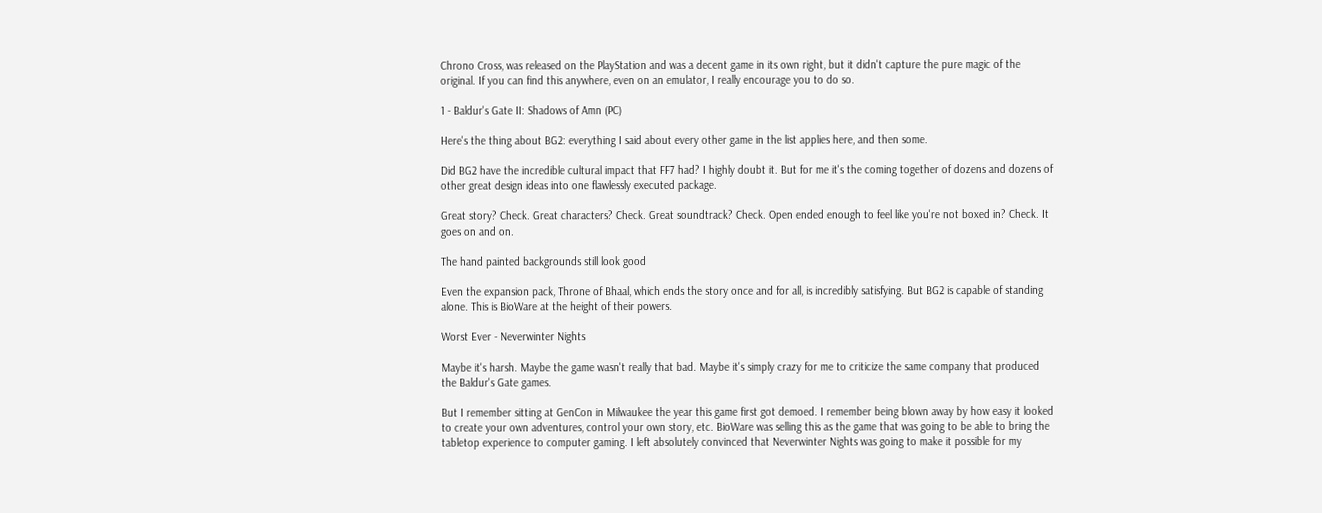Chrono Cross, was released on the PlayStation and was a decent game in its own right, but it didn't capture the pure magic of the original. If you can find this anywhere, even on an emulator, I really encourage you to do so.

1 - Baldur's Gate II: Shadows of Amn (PC)

Here's the thing about BG2: everything I said about every other game in the list applies here, and then some.

Did BG2 have the incredible cultural impact that FF7 had? I highly doubt it. But for me it's the coming together of dozens and dozens of other great design ideas into one flawlessly executed package.

Great story? Check. Great characters? Check. Great soundtrack? Check. Open ended enough to feel like you're not boxed in? Check. It goes on and on.

The hand painted backgrounds still look good

Even the expansion pack, Throne of Bhaal, which ends the story once and for all, is incredibly satisfying. But BG2 is capable of standing alone. This is BioWare at the height of their powers.

Worst Ever - Neverwinter Nights

Maybe it's harsh. Maybe the game wasn't really that bad. Maybe it's simply crazy for me to criticize the same company that produced the Baldur's Gate games.

But I remember sitting at GenCon in Milwaukee the year this game first got demoed. I remember being blown away by how easy it looked to create your own adventures, control your own story, etc. BioWare was selling this as the game that was going to be able to bring the tabletop experience to computer gaming. I left absolutely convinced that Neverwinter Nights was going to make it possible for my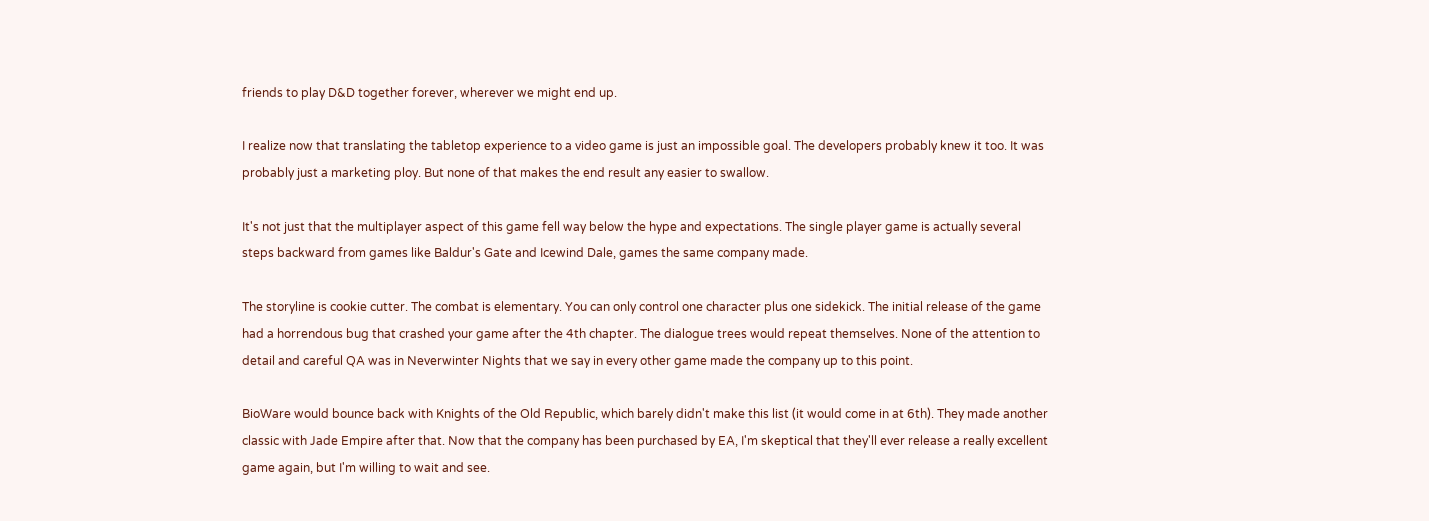friends to play D&D together forever, wherever we might end up.

I realize now that translating the tabletop experience to a video game is just an impossible goal. The developers probably knew it too. It was probably just a marketing ploy. But none of that makes the end result any easier to swallow.

It's not just that the multiplayer aspect of this game fell way below the hype and expectations. The single player game is actually several steps backward from games like Baldur's Gate and Icewind Dale, games the same company made.

The storyline is cookie cutter. The combat is elementary. You can only control one character plus one sidekick. The initial release of the game had a horrendous bug that crashed your game after the 4th chapter. The dialogue trees would repeat themselves. None of the attention to detail and careful QA was in Neverwinter Nights that we say in every other game made the company up to this point.

BioWare would bounce back with Knights of the Old Republic, which barely didn't make this list (it would come in at 6th). They made another classic with Jade Empire after that. Now that the company has been purchased by EA, I'm skeptical that they'll ever release a really excellent game again, but I'm willing to wait and see.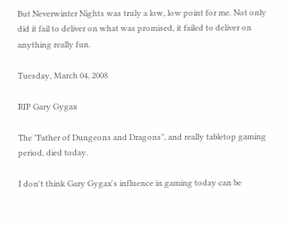But Neverwinter Nights was truly a low, low point for me. Not only did it fail to deliver on what was promised, it failed to deliver on anything really fun.

Tuesday, March 04, 2008

RIP Gary Gygax

The "Father of Dungeons and Dragons", and really tabletop gaming period, died today.

I don't think Gary Gygax's influence in gaming today can be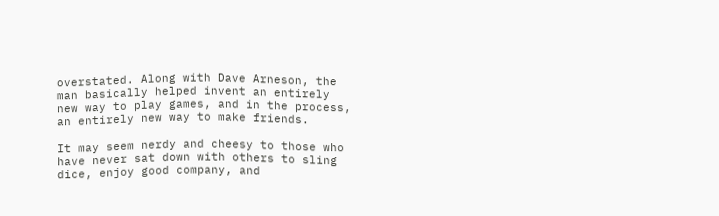overstated. Along with Dave Arneson, the man basically helped invent an entirely new way to play games, and in the process, an entirely new way to make friends.

It may seem nerdy and cheesy to those who have never sat down with others to sling dice, enjoy good company, and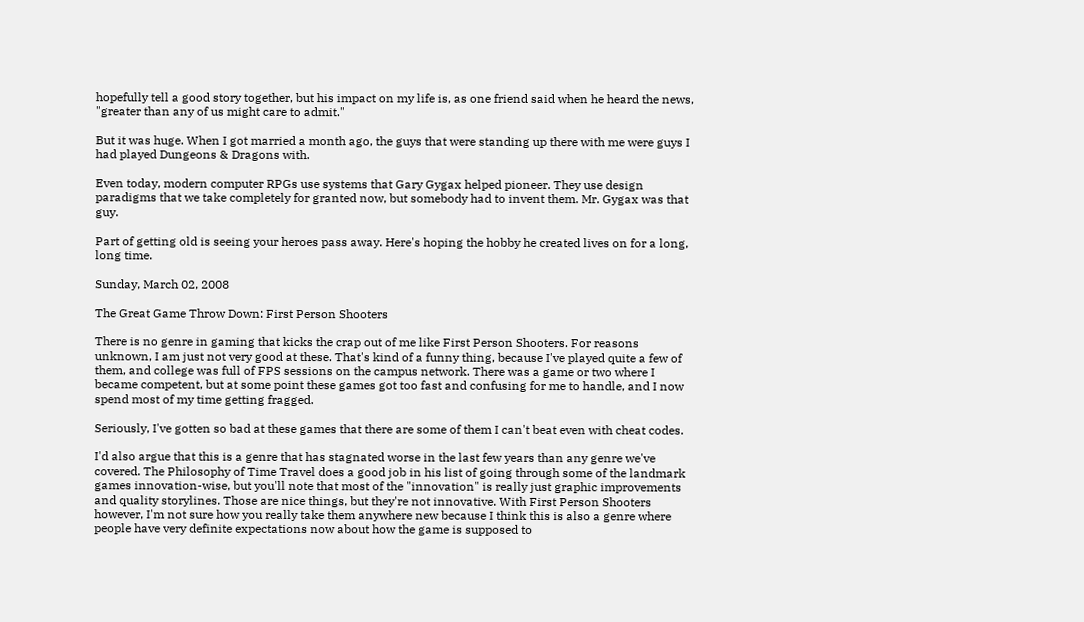hopefully tell a good story together, but his impact on my life is, as one friend said when he heard the news, "greater than any of us might care to admit."

But it was huge. When I got married a month ago, the guys that were standing up there with me were guys I had played Dungeons & Dragons with.

Even today, modern computer RPGs use systems that Gary Gygax helped pioneer. They use design paradigms that we take completely for granted now, but somebody had to invent them. Mr. Gygax was that guy.

Part of getting old is seeing your heroes pass away. Here's hoping the hobby he created lives on for a long, long time.

Sunday, March 02, 2008

The Great Game Throw Down: First Person Shooters

There is no genre in gaming that kicks the crap out of me like First Person Shooters. For reasons unknown, I am just not very good at these. That's kind of a funny thing, because I've played quite a few of them, and college was full of FPS sessions on the campus network. There was a game or two where I became competent, but at some point these games got too fast and confusing for me to handle, and I now spend most of my time getting fragged.

Seriously, I've gotten so bad at these games that there are some of them I can't beat even with cheat codes.

I'd also argue that this is a genre that has stagnated worse in the last few years than any genre we've covered. The Philosophy of Time Travel does a good job in his list of going through some of the landmark games innovation-wise, but you'll note that most of the "innovation" is really just graphic improvements and quality storylines. Those are nice things, but they're not innovative. With First Person Shooters however, I'm not sure how you really take them anywhere new because I think this is also a genre where people have very definite expectations now about how the game is supposed to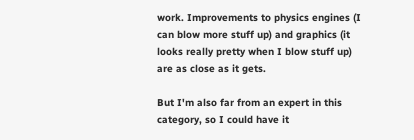work. Improvements to physics engines (I can blow more stuff up) and graphics (it looks really pretty when I blow stuff up) are as close as it gets.

But I'm also far from an expert in this category, so I could have it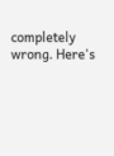completely wrong. Here's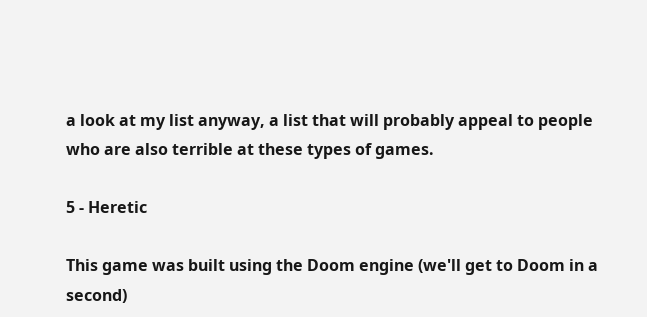a look at my list anyway, a list that will probably appeal to people who are also terrible at these types of games.

5 - Heretic

This game was built using the Doom engine (we'll get to Doom in a second)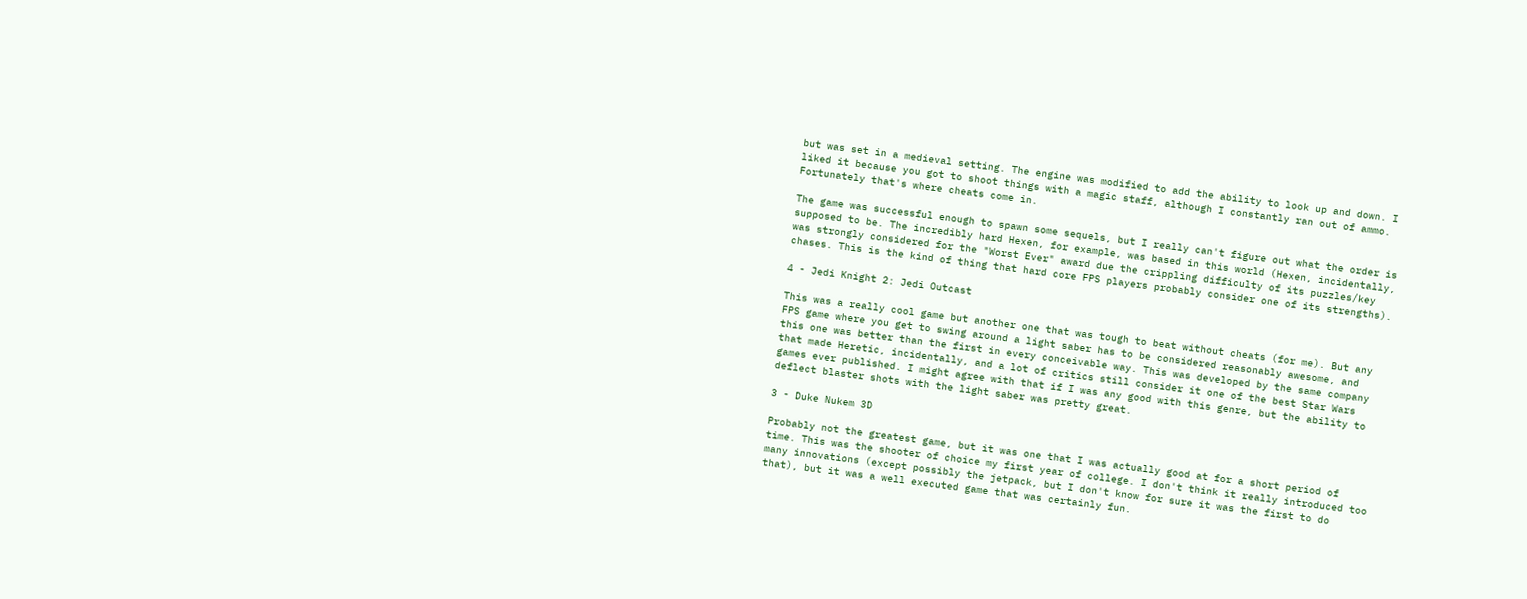but was set in a medieval setting. The engine was modified to add the ability to look up and down. I liked it because you got to shoot things with a magic staff, although I constantly ran out of ammo. Fortunately that's where cheats come in.

The game was successful enough to spawn some sequels, but I really can't figure out what the order is supposed to be. The incredibly hard Hexen, for example, was based in this world (Hexen, incidentally, was strongly considered for the "Worst Ever" award due the crippling difficulty of its puzzles/key chases. This is the kind of thing that hard core FPS players probably consider one of its strengths).

4 - Jedi Knight 2: Jedi Outcast

This was a really cool game but another one that was tough to beat without cheats (for me). But any FPS game where you get to swing around a light saber has to be considered reasonably awesome, and this one was better than the first in every conceivable way. This was developed by the same company that made Heretic, incidentally, and a lot of critics still consider it one of the best Star Wars games ever published. I might agree with that if I was any good with this genre, but the ability to deflect blaster shots with the light saber was pretty great.

3 - Duke Nukem 3D

Probably not the greatest game, but it was one that I was actually good at for a short period of time. This was the shooter of choice my first year of college. I don't think it really introduced too many innovations (except possibly the jetpack, but I don't know for sure it was the first to do that), but it was a well executed game that was certainly fun.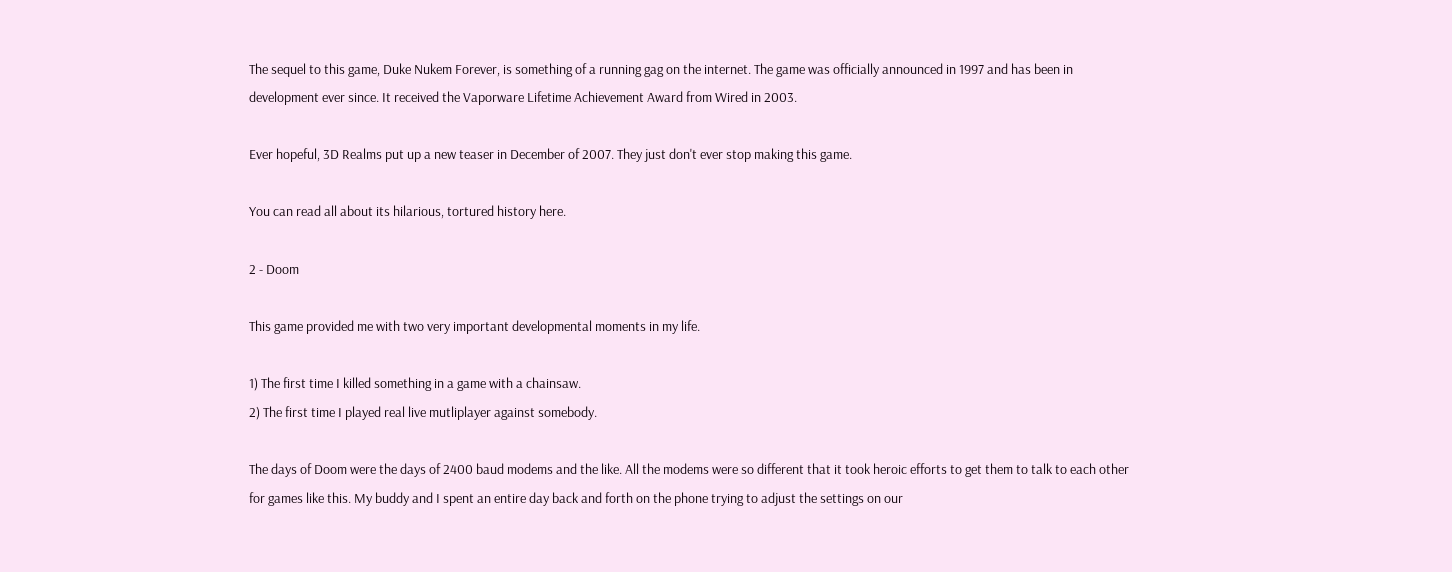The sequel to this game, Duke Nukem Forever, is something of a running gag on the internet. The game was officially announced in 1997 and has been in development ever since. It received the Vaporware Lifetime Achievement Award from Wired in 2003.

Ever hopeful, 3D Realms put up a new teaser in December of 2007. They just don't ever stop making this game.

You can read all about its hilarious, tortured history here.

2 - Doom

This game provided me with two very important developmental moments in my life.

1) The first time I killed something in a game with a chainsaw.
2) The first time I played real live mutliplayer against somebody.

The days of Doom were the days of 2400 baud modems and the like. All the modems were so different that it took heroic efforts to get them to talk to each other for games like this. My buddy and I spent an entire day back and forth on the phone trying to adjust the settings on our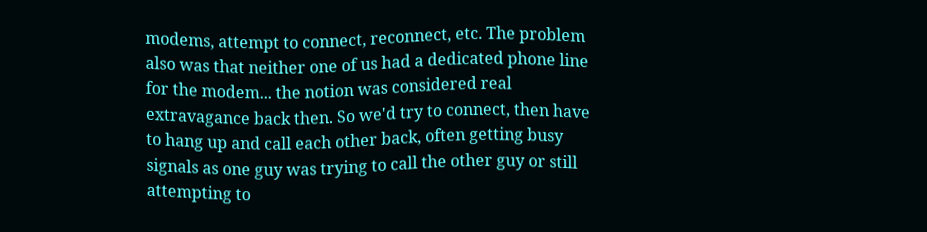modems, attempt to connect, reconnect, etc. The problem also was that neither one of us had a dedicated phone line for the modem... the notion was considered real extravagance back then. So we'd try to connect, then have to hang up and call each other back, often getting busy signals as one guy was trying to call the other guy or still attempting to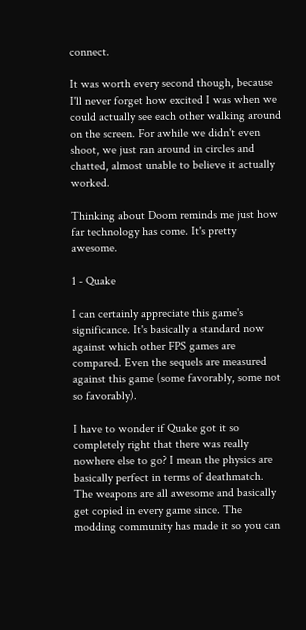connect.

It was worth every second though, because I'll never forget how excited I was when we could actually see each other walking around on the screen. For awhile we didn't even shoot, we just ran around in circles and chatted, almost unable to believe it actually worked.

Thinking about Doom reminds me just how far technology has come. It's pretty awesome.

1 - Quake

I can certainly appreciate this game's significance. It's basically a standard now against which other FPS games are compared. Even the sequels are measured against this game (some favorably, some not so favorably).

I have to wonder if Quake got it so completely right that there was really nowhere else to go? I mean the physics are basically perfect in terms of deathmatch. The weapons are all awesome and basically get copied in every game since. The modding community has made it so you can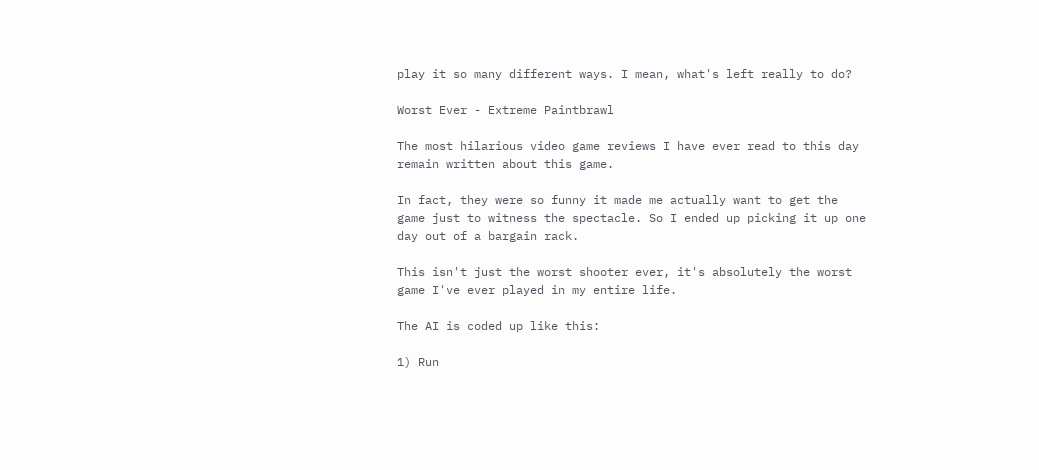play it so many different ways. I mean, what's left really to do?

Worst Ever - Extreme Paintbrawl

The most hilarious video game reviews I have ever read to this day remain written about this game.

In fact, they were so funny it made me actually want to get the game just to witness the spectacle. So I ended up picking it up one day out of a bargain rack.

This isn't just the worst shooter ever, it's absolutely the worst game I've ever played in my entire life.

The AI is coded up like this:

1) Run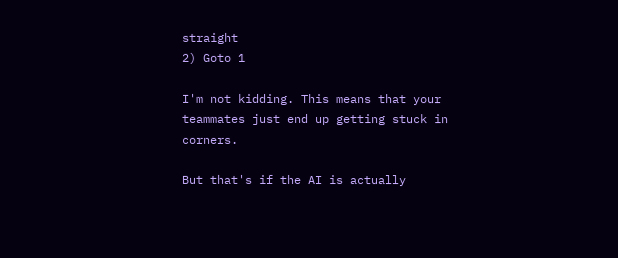straight
2) Goto 1

I'm not kidding. This means that your teammates just end up getting stuck in corners.

But that's if the AI is actually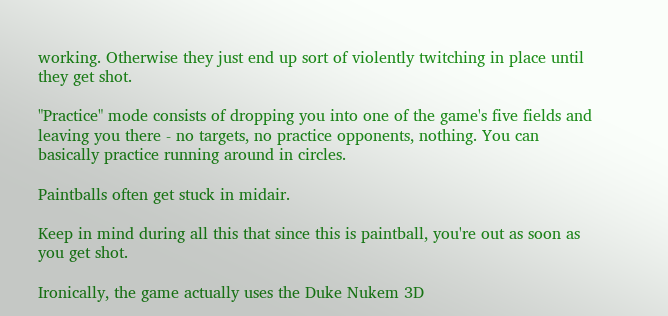working. Otherwise they just end up sort of violently twitching in place until they get shot.

"Practice" mode consists of dropping you into one of the game's five fields and leaving you there - no targets, no practice opponents, nothing. You can basically practice running around in circles.

Paintballs often get stuck in midair.

Keep in mind during all this that since this is paintball, you're out as soon as you get shot.

Ironically, the game actually uses the Duke Nukem 3D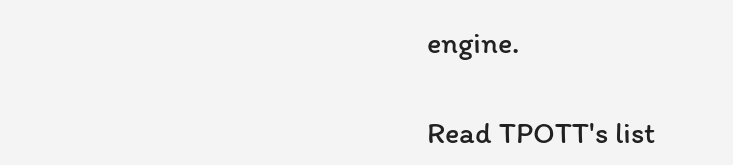engine.

Read TPOTT's list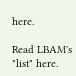here.

Read LBAM's "list" here.